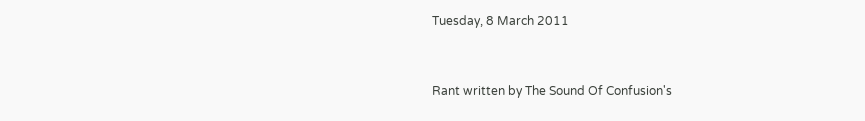Tuesday, 8 March 2011


Rant written by The Sound Of Confusion's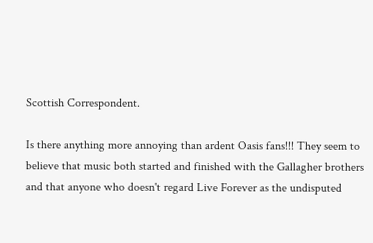Scottish Correspondent.

Is there anything more annoying than ardent Oasis fans!!! They seem to believe that music both started and finished with the Gallagher brothers and that anyone who doesn't regard Live Forever as the undisputed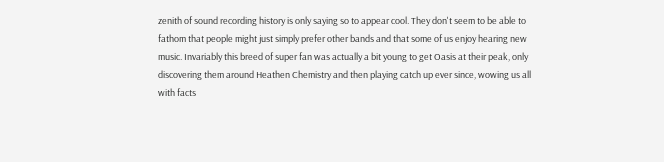zenith of sound recording history is only saying so to appear cool. They don't seem to be able to fathom that people might just simply prefer other bands and that some of us enjoy hearing new music. Invariably this breed of super fan was actually a bit young to get Oasis at their peak, only discovering them around Heathen Chemistry and then playing catch up ever since, wowing us all with facts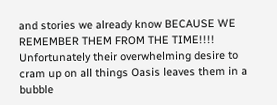and stories we already know BECAUSE WE REMEMBER THEM FROM THE TIME!!!! Unfortunately their overwhelming desire to cram up on all things Oasis leaves them in a bubble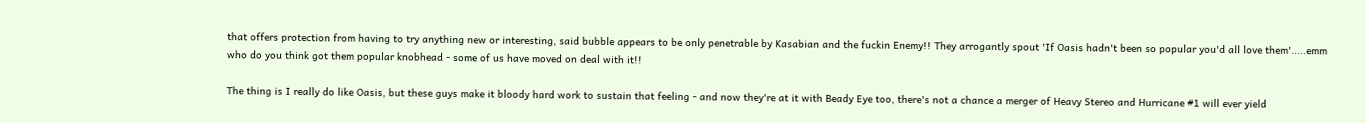that offers protection from having to try anything new or interesting, said bubble appears to be only penetrable by Kasabian and the fuckin Enemy!! They arrogantly spout 'If Oasis hadn't been so popular you'd all love them'.....emm who do you think got them popular knobhead - some of us have moved on deal with it!!

The thing is I really do like Oasis, but these guys make it bloody hard work to sustain that feeling - and now they're at it with Beady Eye too, there's not a chance a merger of Heavy Stereo and Hurricane #1 will ever yield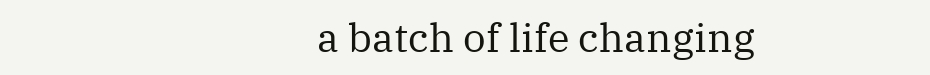a batch of life changing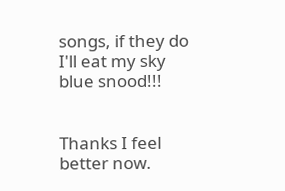songs, if they do I'll eat my sky blue snood!!!


Thanks I feel better now.